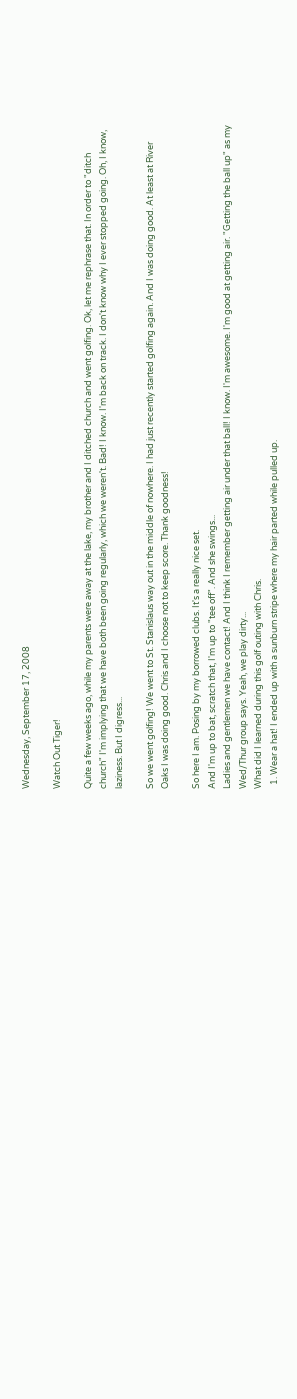Wednesday, September 17, 2008

Watch Out Tiger!

Quite a few weeks ago, while my parents were away at the lake, my brother and I ditched church and went golfing. Ok, let me rephrase that. In order to "ditch church" I'm implying that we have both been going regularly, which we weren't. Bad! I know. I'm back on track. I don't know why I ever stopped going. Oh, I know, laziness. But I digress...

So we went golfing! We went to St. Stanislaus way out in the middle of nowhere. I had just recently started golfing again. And I was doing good. At least at River Oaks I was doing good. Chris and I choose not to keep score. Thank goodness!

So here I am. Posing by my borrowed clubs. It's a really nice set.
And I'm up to bat, scratch that, I'm up to "tee off". And she swings...
Ladies and gentlemen we have contact! And I think I remember getting air under that ball! I know. I'm awesome. I'm good at getting air. "Getting the ball up" as my Wed/Thur group says. Yeah, we play dirty...
What did I learned during this golf outing with Chris.
  1. Wear a hat! I ended up with a sunburn stripe where my hair parted while pulled up.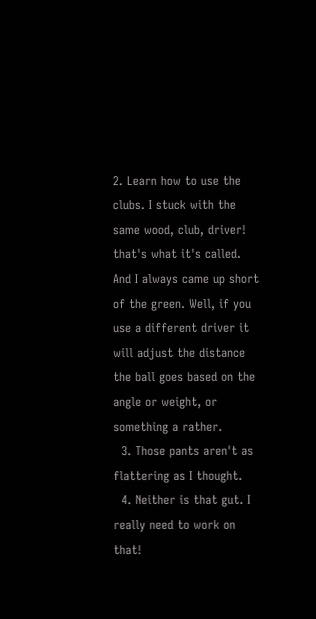2. Learn how to use the clubs. I stuck with the same wood, club, driver! that's what it's called. And I always came up short of the green. Well, if you use a different driver it will adjust the distance the ball goes based on the angle or weight, or something a rather.
  3. Those pants aren't as flattering as I thought.
  4. Neither is that gut. I really need to work on that!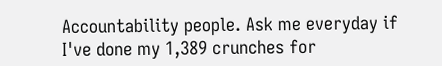Accountability people. Ask me everyday if I've done my 1,389 crunches for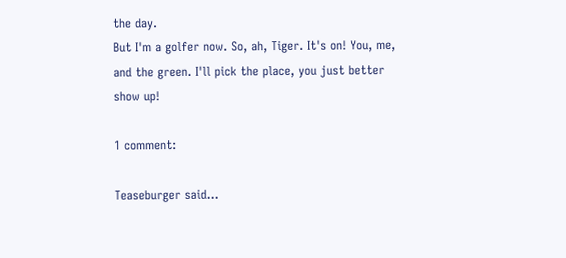the day.
But I'm a golfer now. So, ah, Tiger. It's on! You, me, and the green. I'll pick the place, you just better show up!

1 comment:

Teaseburger said...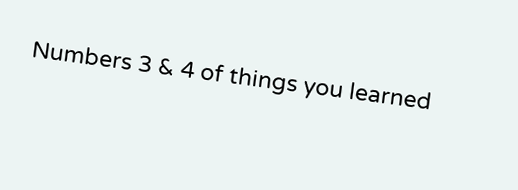Numbers 3 & 4 of things you learned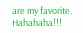are my favorite. Hahahaha!!!